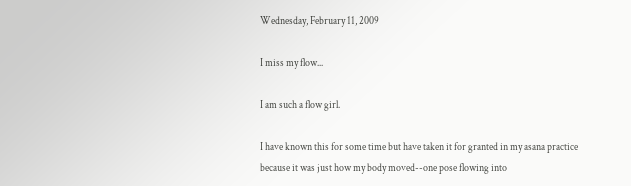Wednesday, February 11, 2009

I miss my flow...

I am such a flow girl.

I have known this for some time but have taken it for granted in my asana practice because it was just how my body moved--one pose flowing into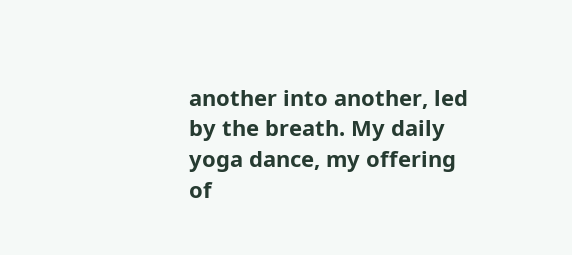another into another, led by the breath. My daily yoga dance, my offering of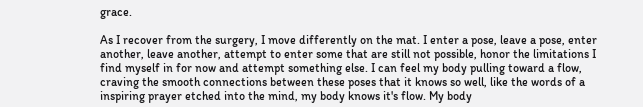grace.

As I recover from the surgery, I move differently on the mat. I enter a pose, leave a pose, enter another, leave another, attempt to enter some that are still not possible, honor the limitations I find myself in for now and attempt something else. I can feel my body pulling toward a flow, craving the smooth connections between these poses that it knows so well, like the words of a inspiring prayer etched into the mind, my body knows it's flow. My body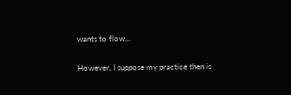wants to flow...

However, I suppose my practice then is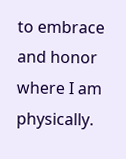to embrace and honor where I am physically.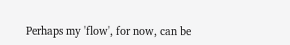Perhaps my 'flow', for now, can be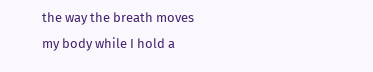the way the breath moves my body while I hold a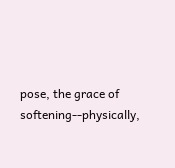pose, the grace of softening--physically,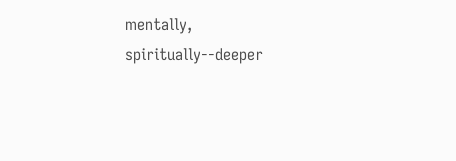mentally, spiritually--deeper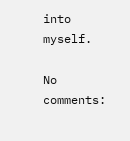into myself.

No comments: